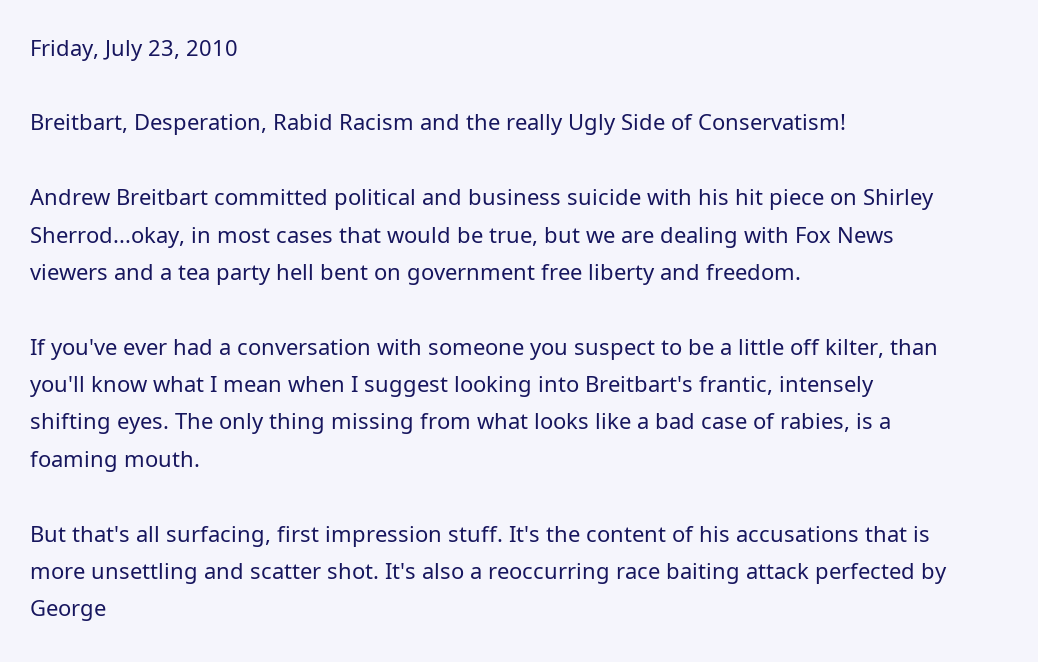Friday, July 23, 2010

Breitbart, Desperation, Rabid Racism and the really Ugly Side of Conservatism!

Andrew Breitbart committed political and business suicide with his hit piece on Shirley Sherrod...okay, in most cases that would be true, but we are dealing with Fox News viewers and a tea party hell bent on government free liberty and freedom.

If you've ever had a conversation with someone you suspect to be a little off kilter, than you'll know what I mean when I suggest looking into Breitbart's frantic, intensely shifting eyes. The only thing missing from what looks like a bad case of rabies, is a foaming mouth.

But that's all surfacing, first impression stuff. It's the content of his accusations that is more unsettling and scatter shot. It's also a reoccurring race baiting attack perfected by George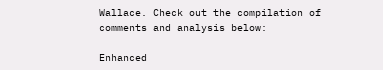Wallace. Check out the compilation of comments and analysis below:

Enhanced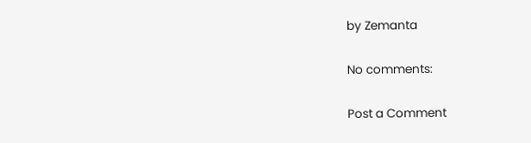by Zemanta

No comments:

Post a Comment